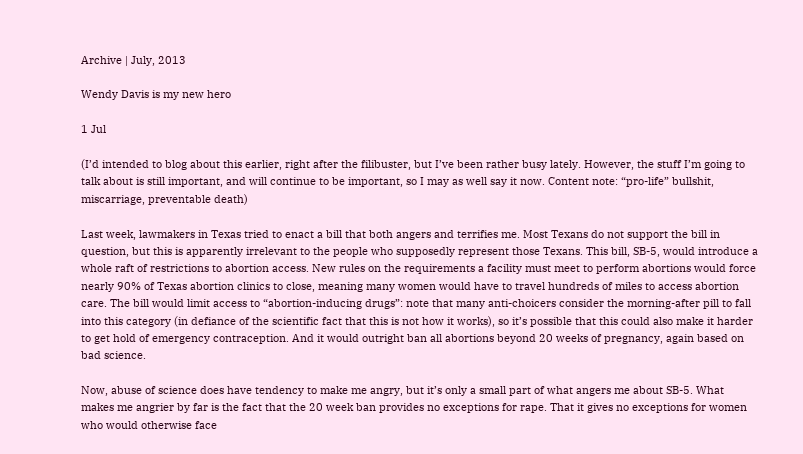Archive | July, 2013

Wendy Davis is my new hero

1 Jul

(I’d intended to blog about this earlier, right after the filibuster, but I’ve been rather busy lately. However, the stuff I’m going to talk about is still important, and will continue to be important, so I may as well say it now. Content note: “pro-life” bullshit, miscarriage, preventable death)

Last week, lawmakers in Texas tried to enact a bill that both angers and terrifies me. Most Texans do not support the bill in question, but this is apparently irrelevant to the people who supposedly represent those Texans. This bill, SB-5, would introduce a whole raft of restrictions to abortion access. New rules on the requirements a facility must meet to perform abortions would force nearly 90% of Texas abortion clinics to close, meaning many women would have to travel hundreds of miles to access abortion care. The bill would limit access to “abortion-inducing drugs”: note that many anti-choicers consider the morning-after pill to fall into this category (in defiance of the scientific fact that this is not how it works), so it’s possible that this could also make it harder to get hold of emergency contraception. And it would outright ban all abortions beyond 20 weeks of pregnancy, again based on bad science.

Now, abuse of science does have tendency to make me angry, but it’s only a small part of what angers me about SB-5. What makes me angrier by far is the fact that the 20 week ban provides no exceptions for rape. That it gives no exceptions for women who would otherwise face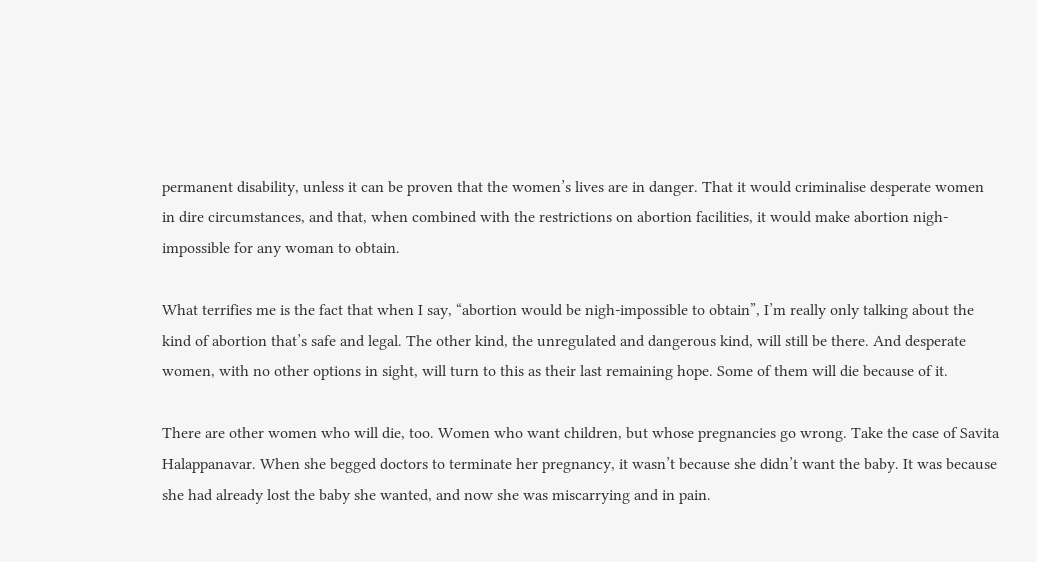permanent disability, unless it can be proven that the women’s lives are in danger. That it would criminalise desperate women in dire circumstances, and that, when combined with the restrictions on abortion facilities, it would make abortion nigh-impossible for any woman to obtain.

What terrifies me is the fact that when I say, “abortion would be nigh-impossible to obtain”, I’m really only talking about the kind of abortion that’s safe and legal. The other kind, the unregulated and dangerous kind, will still be there. And desperate women, with no other options in sight, will turn to this as their last remaining hope. Some of them will die because of it.

There are other women who will die, too. Women who want children, but whose pregnancies go wrong. Take the case of Savita Halappanavar. When she begged doctors to terminate her pregnancy, it wasn’t because she didn’t want the baby. It was because she had already lost the baby she wanted, and now she was miscarrying and in pain.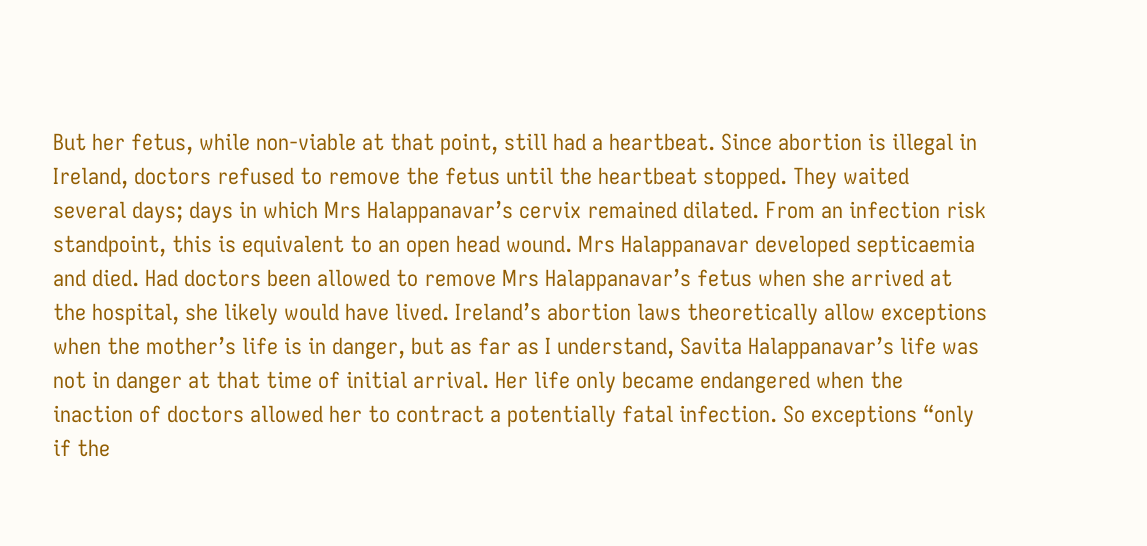But her fetus, while non-viable at that point, still had a heartbeat. Since abortion is illegal in Ireland, doctors refused to remove the fetus until the heartbeat stopped. They waited several days; days in which Mrs Halappanavar’s cervix remained dilated. From an infection risk standpoint, this is equivalent to an open head wound. Mrs Halappanavar developed septicaemia and died. Had doctors been allowed to remove Mrs Halappanavar’s fetus when she arrived at the hospital, she likely would have lived. Ireland’s abortion laws theoretically allow exceptions when the mother’s life is in danger, but as far as I understand, Savita Halappanavar’s life was not in danger at that time of initial arrival. Her life only became endangered when the inaction of doctors allowed her to contract a potentially fatal infection. So exceptions “only if the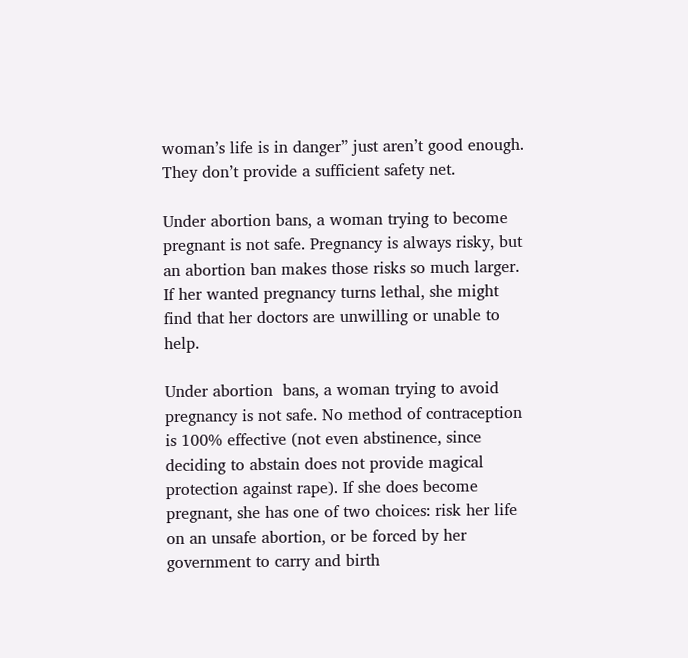woman’s life is in danger” just aren’t good enough. They don’t provide a sufficient safety net.

Under abortion bans, a woman trying to become pregnant is not safe. Pregnancy is always risky, but an abortion ban makes those risks so much larger. If her wanted pregnancy turns lethal, she might find that her doctors are unwilling or unable to help.

Under abortion  bans, a woman trying to avoid pregnancy is not safe. No method of contraception is 100% effective (not even abstinence, since deciding to abstain does not provide magical protection against rape). If she does become pregnant, she has one of two choices: risk her life on an unsafe abortion, or be forced by her government to carry and birth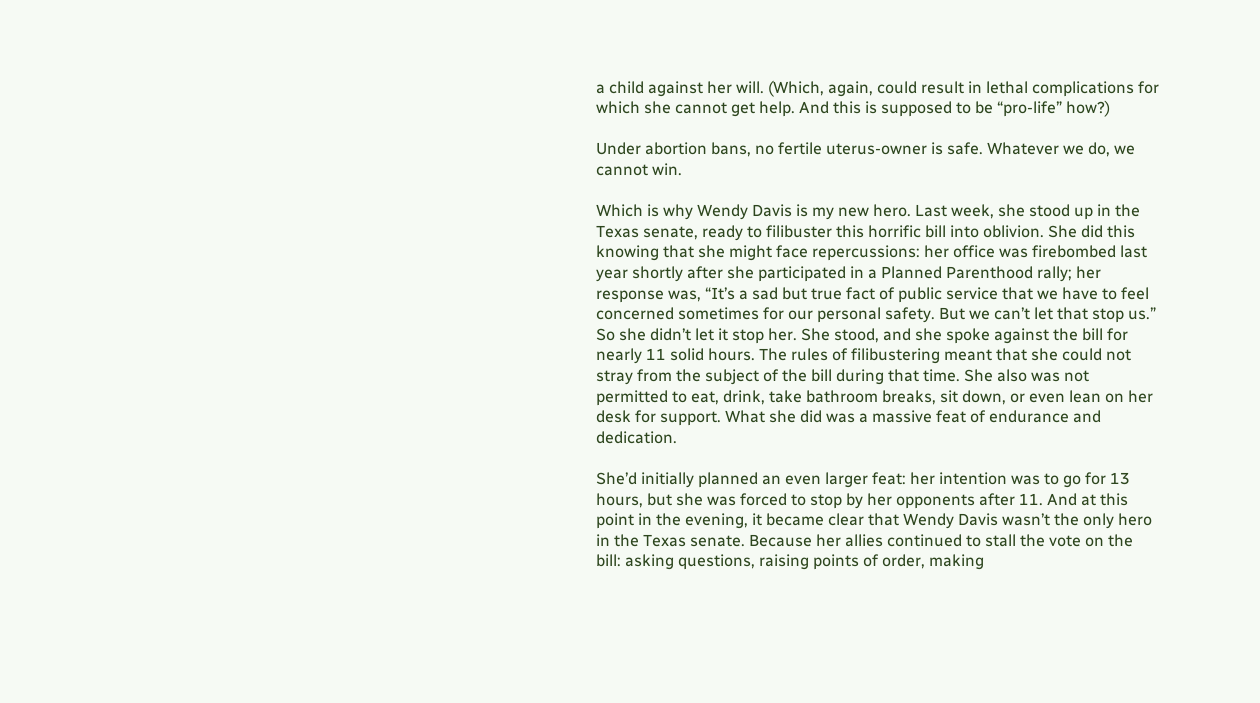a child against her will. (Which, again, could result in lethal complications for which she cannot get help. And this is supposed to be “pro-life” how?)

Under abortion bans, no fertile uterus-owner is safe. Whatever we do, we cannot win.

Which is why Wendy Davis is my new hero. Last week, she stood up in the Texas senate, ready to filibuster this horrific bill into oblivion. She did this knowing that she might face repercussions: her office was firebombed last year shortly after she participated in a Planned Parenthood rally; her response was, “It’s a sad but true fact of public service that we have to feel concerned sometimes for our personal safety. But we can’t let that stop us.” So she didn’t let it stop her. She stood, and she spoke against the bill for nearly 11 solid hours. The rules of filibustering meant that she could not stray from the subject of the bill during that time. She also was not permitted to eat, drink, take bathroom breaks, sit down, or even lean on her desk for support. What she did was a massive feat of endurance and dedication.

She’d initially planned an even larger feat: her intention was to go for 13 hours, but she was forced to stop by her opponents after 11. And at this point in the evening, it became clear that Wendy Davis wasn’t the only hero in the Texas senate. Because her allies continued to stall the vote on the bill: asking questions, raising points of order, making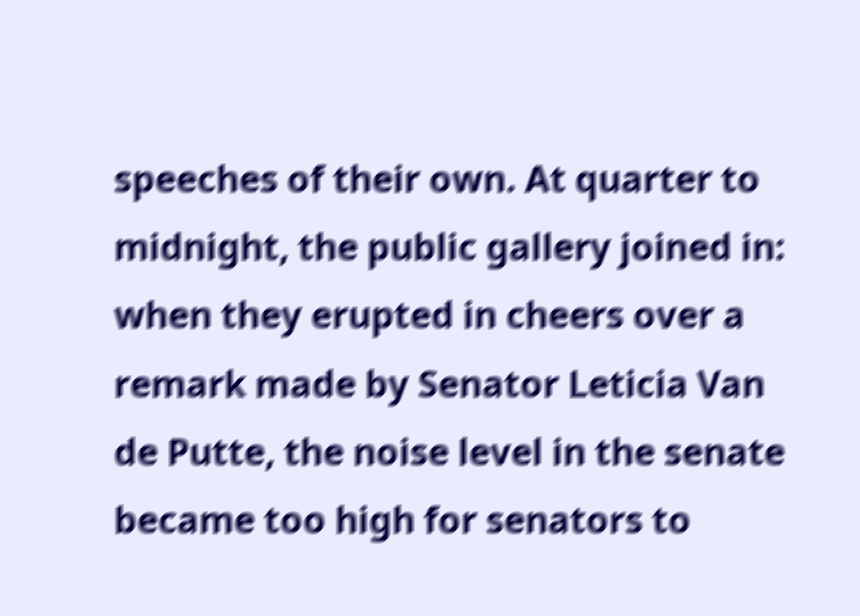speeches of their own. At quarter to midnight, the public gallery joined in: when they erupted in cheers over a remark made by Senator Leticia Van de Putte, the noise level in the senate became too high for senators to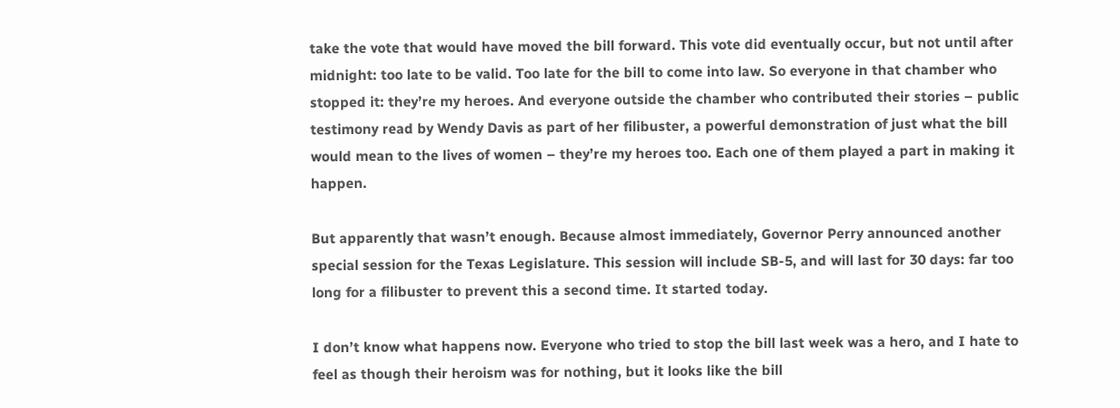take the vote that would have moved the bill forward. This vote did eventually occur, but not until after midnight: too late to be valid. Too late for the bill to come into law. So everyone in that chamber who stopped it: they’re my heroes. And everyone outside the chamber who contributed their stories – public testimony read by Wendy Davis as part of her filibuster, a powerful demonstration of just what the bill would mean to the lives of women – they’re my heroes too. Each one of them played a part in making it happen.

But apparently that wasn’t enough. Because almost immediately, Governor Perry announced another special session for the Texas Legislature. This session will include SB-5, and will last for 30 days: far too long for a filibuster to prevent this a second time. It started today.

I don’t know what happens now. Everyone who tried to stop the bill last week was a hero, and I hate to feel as though their heroism was for nothing, but it looks like the bill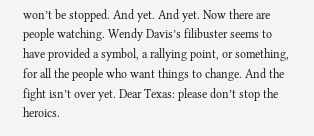won’t be stopped. And yet. And yet. Now there are people watching. Wendy Davis’s filibuster seems to have provided a symbol, a rallying point, or something, for all the people who want things to change. And the fight isn’t over yet. Dear Texas: please don’t stop the heroics.